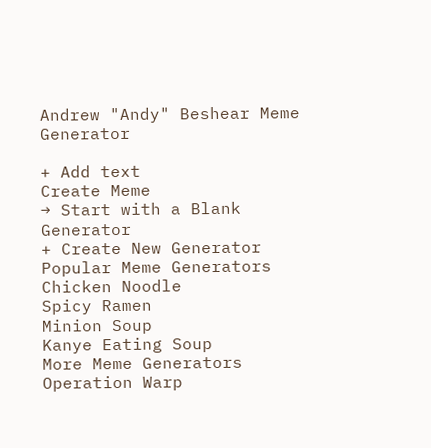Andrew "Andy" Beshear Meme Generator

+ Add text
Create Meme
→ Start with a Blank Generator
+ Create New Generator
Popular Meme Generators
Chicken Noodle
Spicy Ramen
Minion Soup
Kanye Eating Soup
More Meme Generators
Operation Warp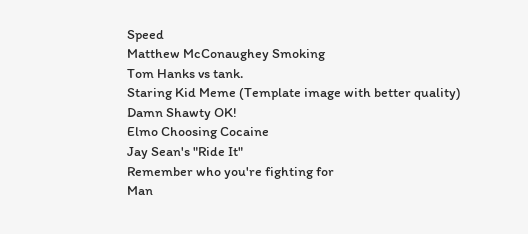Speed
Matthew McConaughey Smoking
Tom Hanks vs tank.
Staring Kid Meme (Template image with better quality)
Damn Shawty OK!
Elmo Choosing Cocaine
Jay Sean's "Ride It"
Remember who you're fighting for
Man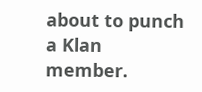about to punch a Klan member.